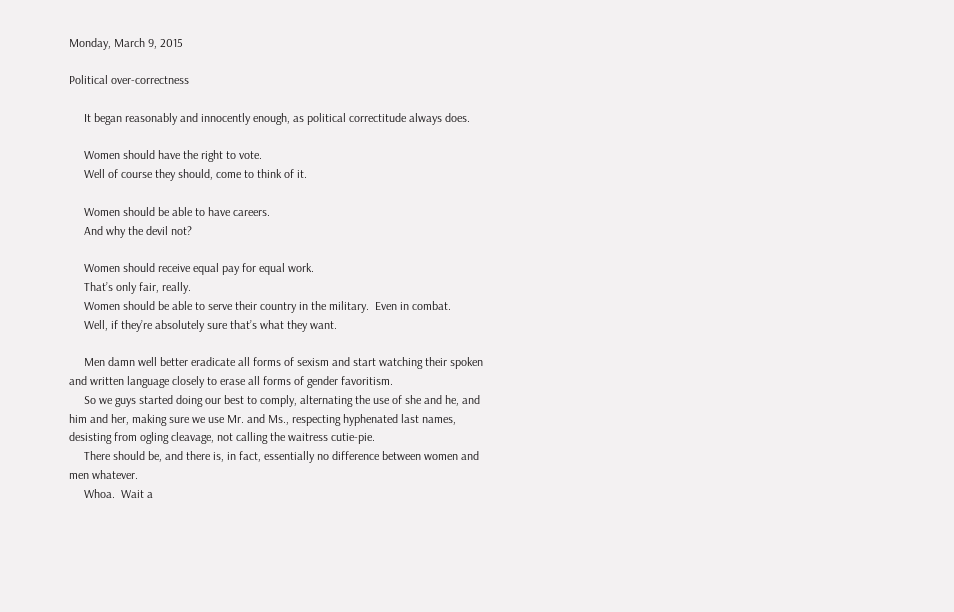Monday, March 9, 2015

Political over-correctness

     It began reasonably and innocently enough, as political correctitude always does.

     Women should have the right to vote.
     Well of course they should, come to think of it.

     Women should be able to have careers.
     And why the devil not?

     Women should receive equal pay for equal work.
     That’s only fair, really.
     Women should be able to serve their country in the military.  Even in combat.
     Well, if they’re absolutely sure that’s what they want.

     Men damn well better eradicate all forms of sexism and start watching their spoken and written language closely to erase all forms of gender favoritism.
     So we guys started doing our best to comply, alternating the use of she and he, and him and her, making sure we use Mr. and Ms., respecting hyphenated last names, desisting from ogling cleavage, not calling the waitress cutie-pie.
     There should be, and there is, in fact, essentially no difference between women and men whatever.
     Whoa.  Wait a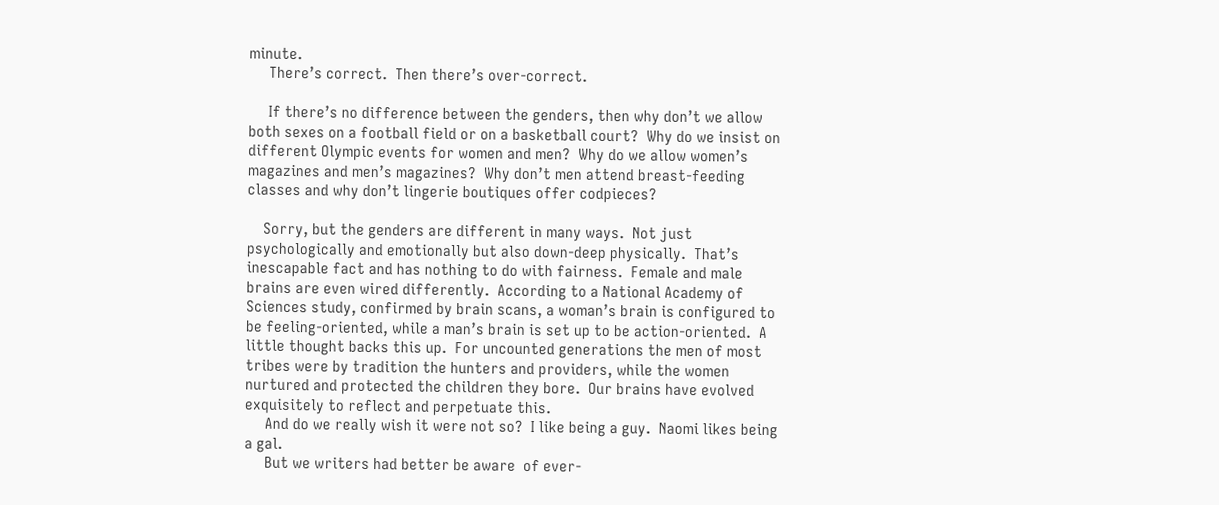minute.
     There’s correct.  Then there’s over-correct.

     If there’s no difference between the genders, then why don’t we allow both sexes on a football field or on a basketball court?  Why do we insist on different Olympic events for women and men?  Why do we allow women’s magazines and men’s magazines?  Why don’t men attend breast-feeding classes and why don’t lingerie boutiques offer codpieces?

    Sorry, but the genders are different in many ways.  Not just psychologically and emotionally but also down-deep physically.  That’s inescapable fact and has nothing to do with fairness.  Female and male brains are even wired differently.  According to a National Academy of Sciences study, confirmed by brain scans, a woman’s brain is configured to be feeling-oriented, while a man’s brain is set up to be action-oriented.  A little thought backs this up.  For uncounted generations the men of most tribes were by tradition the hunters and providers, while the women nurtured and protected the children they bore.  Our brains have evolved exquisitely to reflect and perpetuate this.
     And do we really wish it were not so?  I like being a guy.  Naomi likes being a gal.
     But we writers had better be aware  of ever-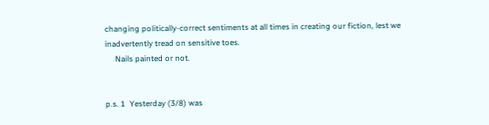changing politically-correct sentiments at all times in creating our fiction, lest we inadvertently tread on sensitive toes.
     Nails painted or not.


p.s. 1  Yesterday (3/8) was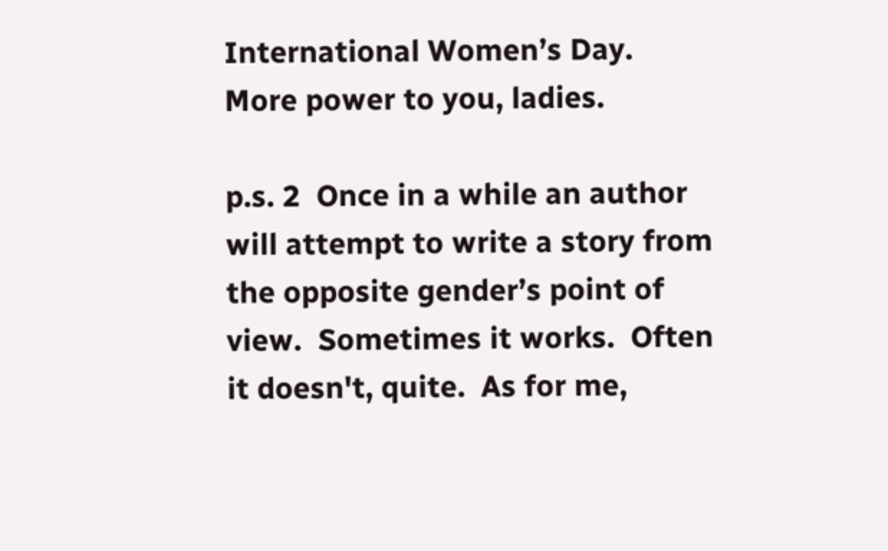International Women’s Day.  More power to you, ladies.

p.s. 2  Once in a while an author will attempt to write a story from the opposite gender’s point of view.  Sometimes it works.  Often it doesn't, quite.  As for me,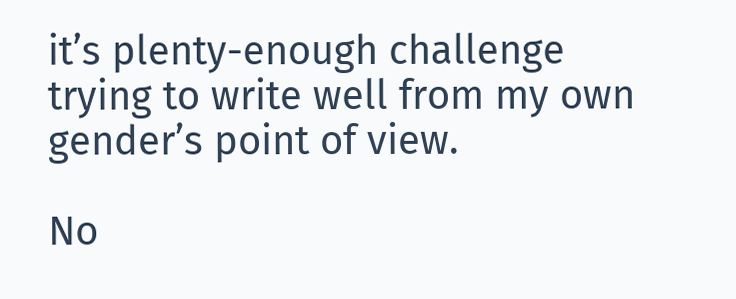it’s plenty-enough challenge trying to write well from my own gender’s point of view.

No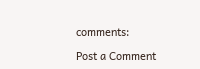comments:

Post a Comment